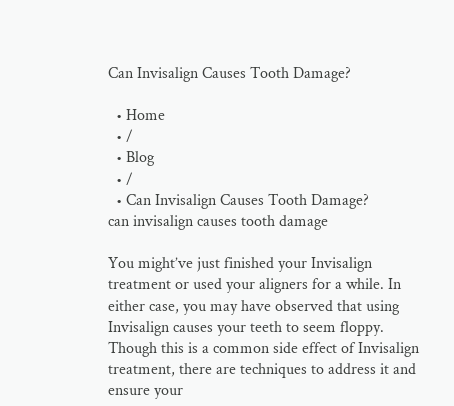Can Invisalign Causes Tooth Damage?

  • Home
  • /
  • Blog
  • /
  • Can Invisalign Causes Tooth Damage?
can invisalign causes tooth damage

You might’ve just finished your Invisalign treatment or used your aligners for a while. In either case, you may have observed that using Invisalign causes your teeth to seem floppy. Though this is a common side effect of Invisalign treatment, there are techniques to address it and ensure your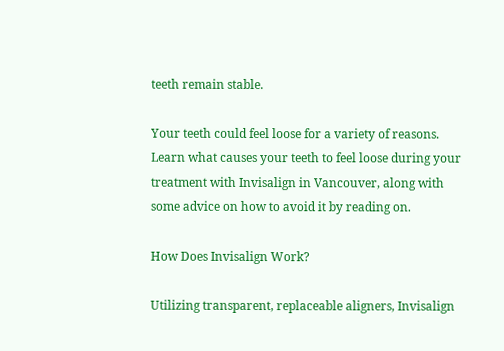teeth remain stable.

Your teeth could feel loose for a variety of reasons. Learn what causes your teeth to feel loose during your treatment with Invisalign in Vancouver, along with some advice on how to avoid it by reading on.

How Does Invisalign Work?

Utilizing transparent, replaceable aligners, Invisalign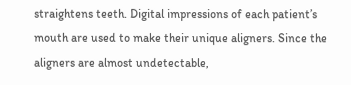straightens teeth. Digital impressions of each patient’s mouth are used to make their unique aligners. Since the aligners are almost undetectable,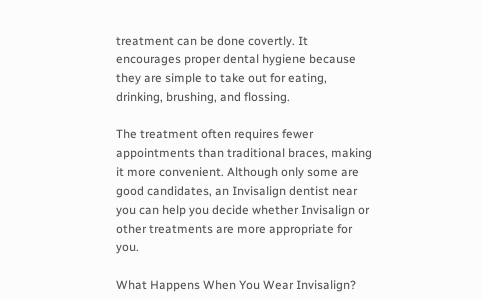treatment can be done covertly. It encourages proper dental hygiene because they are simple to take out for eating, drinking, brushing, and flossing.

The treatment often requires fewer appointments than traditional braces, making it more convenient. Although only some are good candidates, an Invisalign dentist near you can help you decide whether Invisalign or other treatments are more appropriate for you.

What Happens When You Wear Invisalign?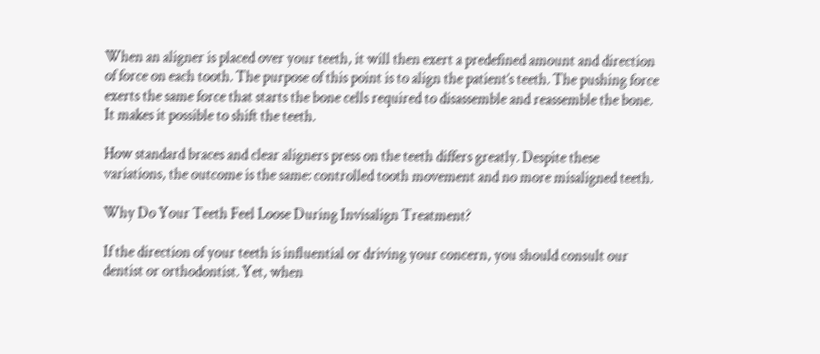When an aligner is placed over your teeth, it will then exert a predefined amount and direction of force on each tooth. The purpose of this point is to align the patient’s teeth. The pushing force exerts the same force that starts the bone cells required to disassemble and reassemble the bone. It makes it possible to shift the teeth.

How standard braces and clear aligners press on the teeth differs greatly. Despite these variations, the outcome is the same: controlled tooth movement and no more misaligned teeth.

Why Do Your Teeth Feel Loose During Invisalign Treatment?

If the direction of your teeth is influential or driving your concern, you should consult our dentist or orthodontist. Yet, when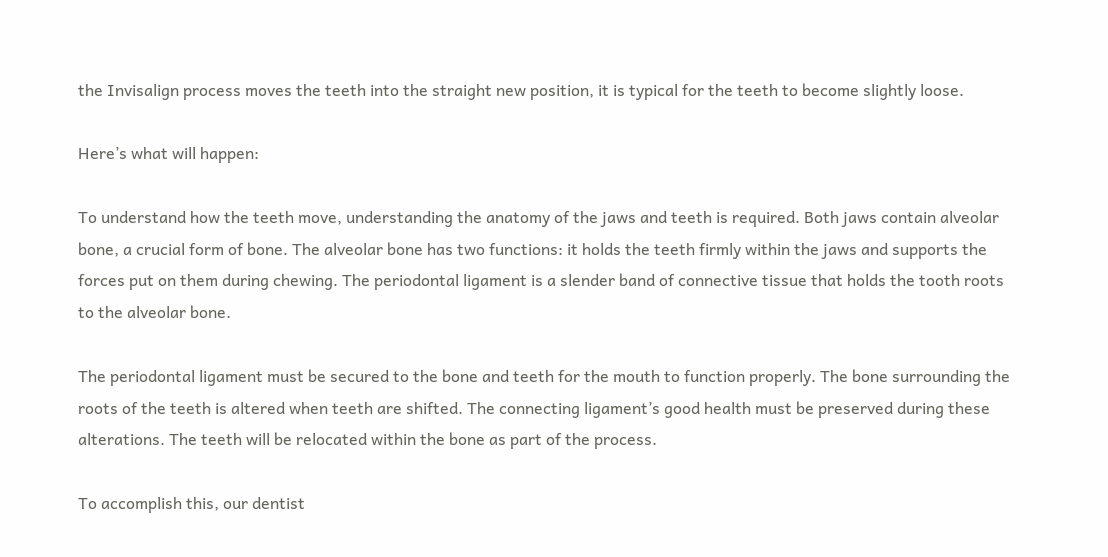the Invisalign process moves the teeth into the straight new position, it is typical for the teeth to become slightly loose.

Here’s what will happen:

To understand how the teeth move, understanding the anatomy of the jaws and teeth is required. Both jaws contain alveolar bone, a crucial form of bone. The alveolar bone has two functions: it holds the teeth firmly within the jaws and supports the forces put on them during chewing. The periodontal ligament is a slender band of connective tissue that holds the tooth roots to the alveolar bone.

The periodontal ligament must be secured to the bone and teeth for the mouth to function properly. The bone surrounding the roots of the teeth is altered when teeth are shifted. The connecting ligament’s good health must be preserved during these alterations. The teeth will be relocated within the bone as part of the process.

To accomplish this, our dentist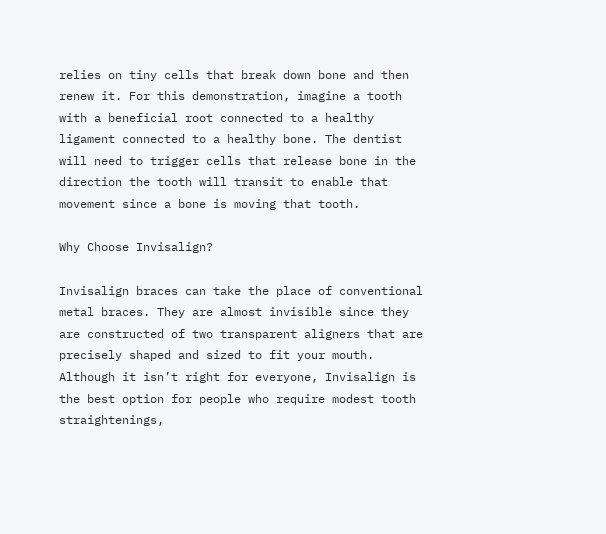relies on tiny cells that break down bone and then renew it. For this demonstration, imagine a tooth with a beneficial root connected to a healthy ligament connected to a healthy bone. The dentist will need to trigger cells that release bone in the direction the tooth will transit to enable that movement since a bone is moving that tooth.

Why Choose Invisalign?

Invisalign braces can take the place of conventional metal braces. They are almost invisible since they are constructed of two transparent aligners that are precisely shaped and sized to fit your mouth. Although it isn’t right for everyone, Invisalign is the best option for people who require modest tooth straightenings,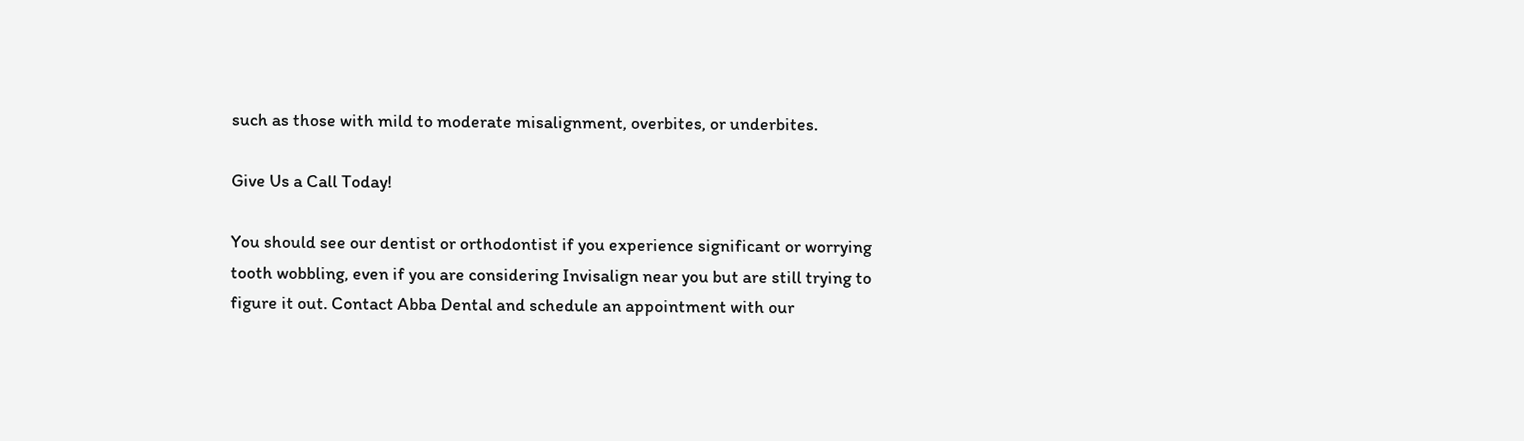such as those with mild to moderate misalignment, overbites, or underbites.

Give Us a Call Today!

You should see our dentist or orthodontist if you experience significant or worrying tooth wobbling, even if you are considering Invisalign near you but are still trying to figure it out. Contact Abba Dental and schedule an appointment with our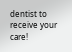dentist to receive your care!